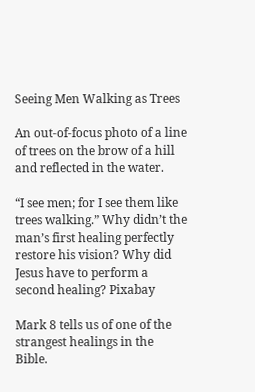Seeing Men Walking as Trees

An out-of-focus photo of a line of trees on the brow of a hill and reflected in the water.

“I see men; for I see them like trees walking.” Why didn’t the man’s first healing perfectly restore his vision? Why did Jesus have to perform a second healing? Pixabay

Mark 8 tells us of one of the strangest healings in the Bible.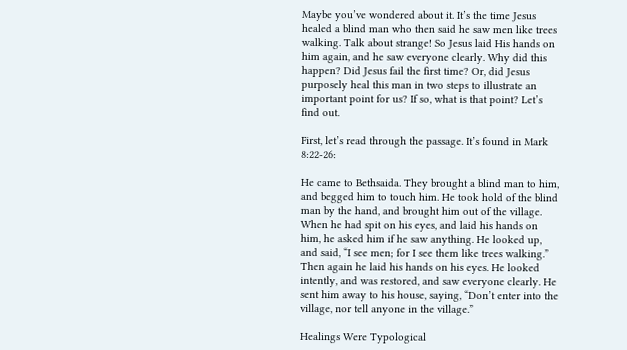Maybe you’ve wondered about it. It’s the time Jesus healed a blind man who then said he saw men like trees walking. Talk about strange! So Jesus laid His hands on him again, and he saw everyone clearly. Why did this happen? Did Jesus fail the first time? Or, did Jesus purposely heal this man in two steps to illustrate an important point for us? If so, what is that point? Let’s find out.

First, let’s read through the passage. It’s found in Mark 8:22-26:

He came to Bethsaida. They brought a blind man to him, and begged him to touch him. He took hold of the blind man by the hand, and brought him out of the village. When he had spit on his eyes, and laid his hands on him, he asked him if he saw anything. He looked up, and said, “I see men; for I see them like trees walking.” Then again he laid his hands on his eyes. He looked intently, and was restored, and saw everyone clearly. He sent him away to his house, saying, “Don’t enter into the village, nor tell anyone in the village.”

Healings Were Typological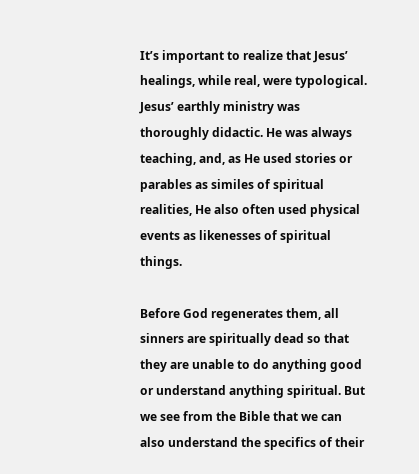It’s important to realize that Jesus’ healings, while real, were typological. Jesus’ earthly ministry was thoroughly didactic. He was always teaching, and, as He used stories or parables as similes of spiritual realities, He also often used physical events as likenesses of spiritual things.

Before God regenerates them, all sinners are spiritually dead so that they are unable to do anything good or understand anything spiritual. But we see from the Bible that we can also understand the specifics of their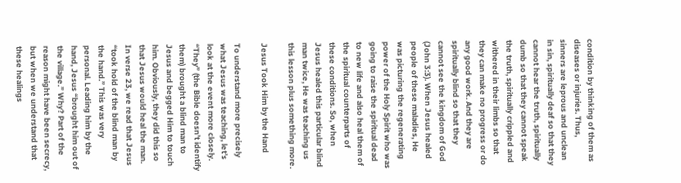condition by thinking of them as diseases or injuries. Thus, sinners are leprous and unclean in sin, spiritually deaf so that they cannot hear the truth, spiritually dumb so that they cannot speak the truth, spiritually crippled and withered in their limbs so that they can make no progress or do any good work. And they are spiritually blind so that they cannot see the kingdom of God (John 3:3). When Jesus healed people of these maladies, He was picturing the regenerating power of the Holy Spirit who was going to raise the spiritual dead to new life and also heal them of the spiritual counterparts of these conditions. So, when Jesus healed this particular blind man twice, He was teaching us this lesson plus something more.

Jesus Took Him by the Hand

To understand more precisely what Jesus was teaching, let’s look at the event more closely. “They” (the Bible doesn’t identify them) brought a blind man to Jesus and begged Him to touch him. Obviously, they did this so that Jesus would heal the man. In verse 23, we read that Jesus “took hold of the blind man by the hand.” This was very personal. Leading him by the hand, Jesus “brought him out of the village.” Why? Part of the reason might have been secrecy, but when we understand that these healings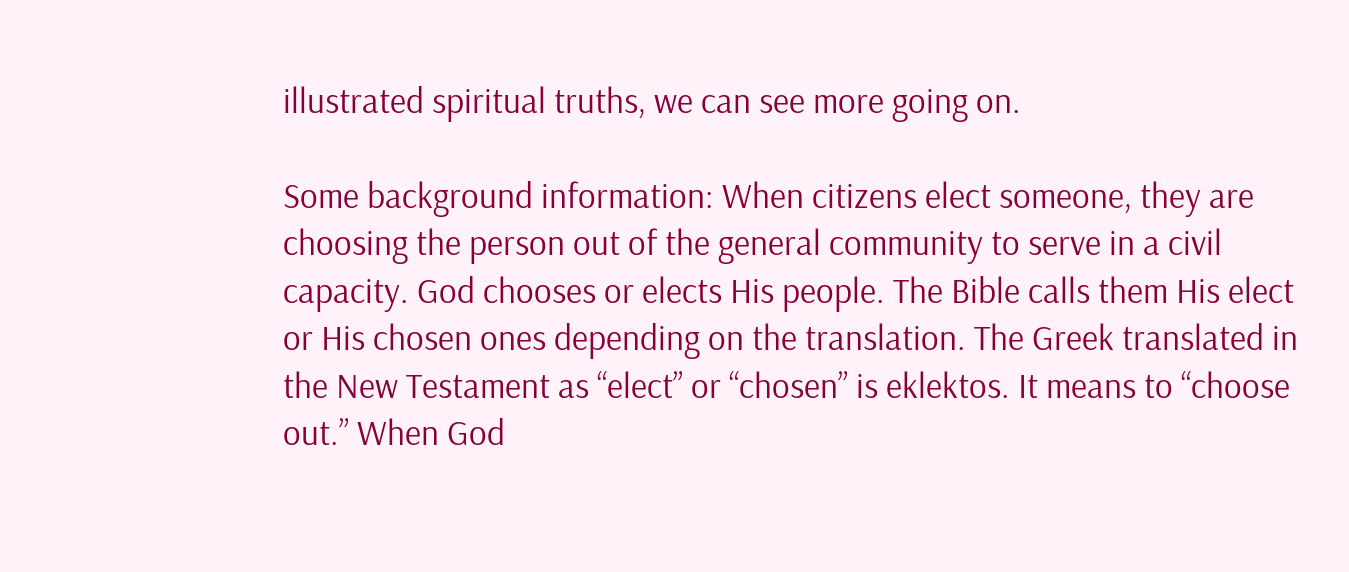illustrated spiritual truths, we can see more going on.

Some background information: When citizens elect someone, they are choosing the person out of the general community to serve in a civil capacity. God chooses or elects His people. The Bible calls them His elect or His chosen ones depending on the translation. The Greek translated in the New Testament as “elect” or “chosen” is eklektos. It means to “choose out.” When God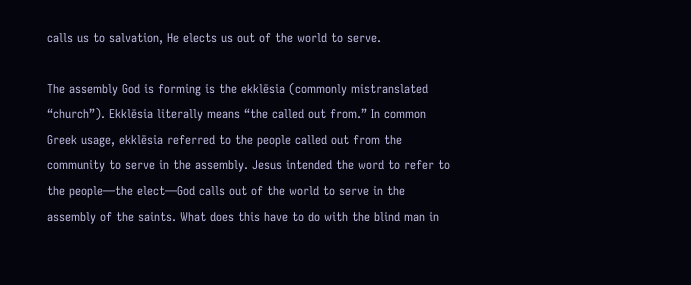calls us to salvation, He elects us out of the world to serve.

The assembly God is forming is the ekklēsia (commonly mistranslated “church”). Ekklēsia literally means “the called out from.” In common Greek usage, ekklēsia referred to the people called out from the community to serve in the assembly. Jesus intended the word to refer to the people—the elect—God calls out of the world to serve in the assembly of the saints. What does this have to do with the blind man in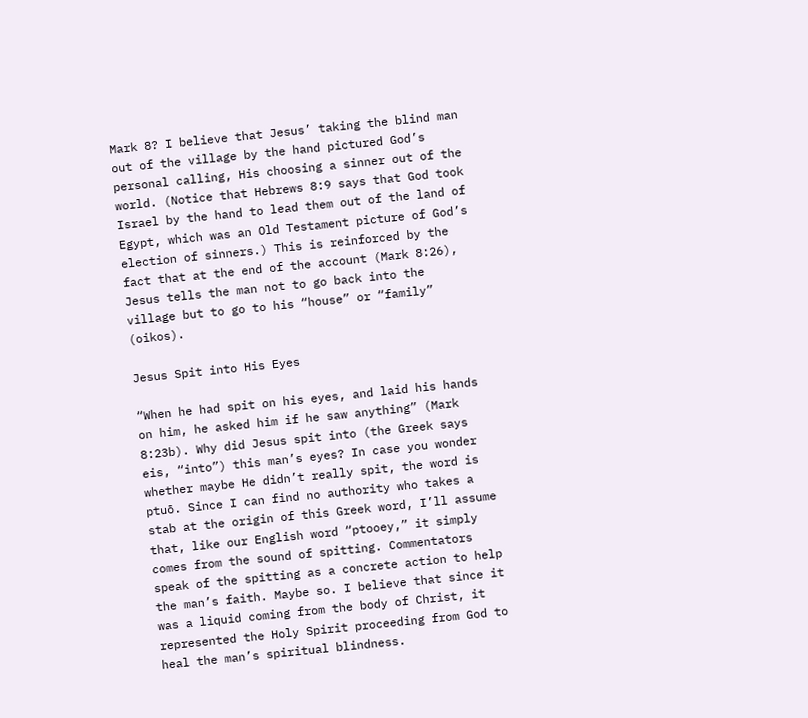Mark 8? I believe that Jesus’ taking the blind man out of the village by the hand pictured God’s personal calling, His choosing a sinner out of the world. (Notice that Hebrews 8:9 says that God took Israel by the hand to lead them out of the land of Egypt, which was an Old Testament picture of God’s election of sinners.) This is reinforced by the fact that at the end of the account (Mark 8:26), Jesus tells the man not to go back into the village but to go to his “house” or “family” (oikos).

Jesus Spit into His Eyes

“When he had spit on his eyes, and laid his hands on him, he asked him if he saw anything” (Mark 8:23b). Why did Jesus spit into (the Greek says eis, “into”) this man’s eyes? In case you wonder whether maybe He didn’t really spit, the word is ptuō. Since I can find no authority who takes a stab at the origin of this Greek word, I’ll assume that, like our English word “ptooey,” it simply comes from the sound of spitting. Commentators speak of the spitting as a concrete action to help the man’s faith. Maybe so. I believe that since it was a liquid coming from the body of Christ, it represented the Holy Spirit proceeding from God to heal the man’s spiritual blindness.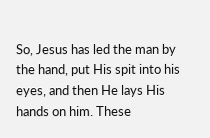So, Jesus has led the man by the hand, put His spit into his eyes, and then He lays His hands on him. These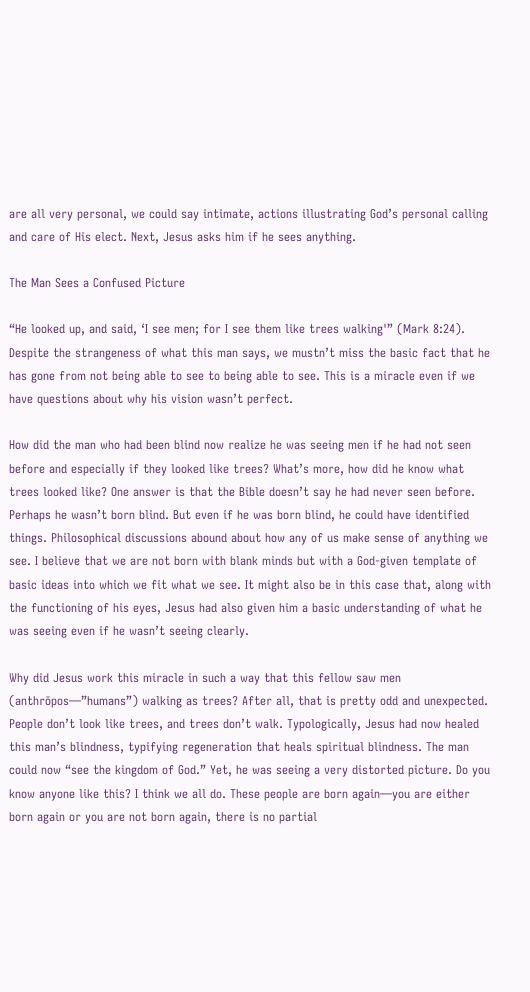are all very personal, we could say intimate, actions illustrating God’s personal calling and care of His elect. Next, Jesus asks him if he sees anything.

The Man Sees a Confused Picture

“He looked up, and said, ‘I see men; for I see them like trees walking'” (Mark 8:24). Despite the strangeness of what this man says, we mustn’t miss the basic fact that he has gone from not being able to see to being able to see. This is a miracle even if we have questions about why his vision wasn’t perfect.

How did the man who had been blind now realize he was seeing men if he had not seen before and especially if they looked like trees? What’s more, how did he know what trees looked like? One answer is that the Bible doesn’t say he had never seen before. Perhaps he wasn’t born blind. But even if he was born blind, he could have identified things. Philosophical discussions abound about how any of us make sense of anything we see. I believe that we are not born with blank minds but with a God-given template of basic ideas into which we fit what we see. It might also be in this case that, along with the functioning of his eyes, Jesus had also given him a basic understanding of what he was seeing even if he wasn’t seeing clearly.

Why did Jesus work this miracle in such a way that this fellow saw men (anthrōpos—”humans”) walking as trees? After all, that is pretty odd and unexpected. People don’t look like trees, and trees don’t walk. Typologically, Jesus had now healed this man’s blindness, typifying regeneration that heals spiritual blindness. The man could now “see the kingdom of God.” Yet, he was seeing a very distorted picture. Do you know anyone like this? I think we all do. These people are born again—you are either born again or you are not born again, there is no partial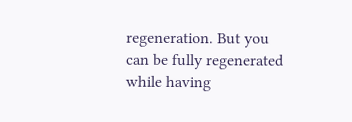regeneration. But you can be fully regenerated while having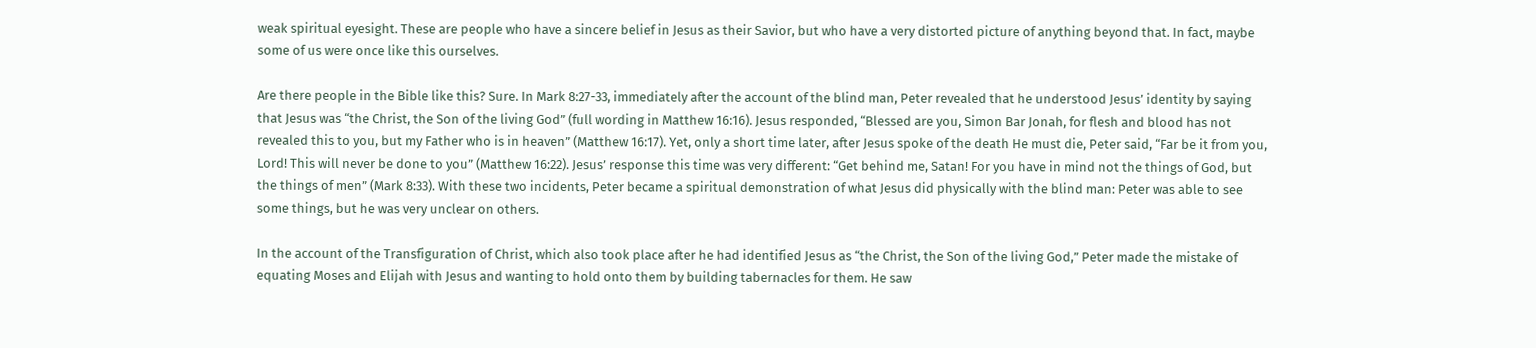weak spiritual eyesight. These are people who have a sincere belief in Jesus as their Savior, but who have a very distorted picture of anything beyond that. In fact, maybe some of us were once like this ourselves.

Are there people in the Bible like this? Sure. In Mark 8:27-33, immediately after the account of the blind man, Peter revealed that he understood Jesus’ identity by saying that Jesus was “the Christ, the Son of the living God” (full wording in Matthew 16:16). Jesus responded, “Blessed are you, Simon Bar Jonah, for flesh and blood has not revealed this to you, but my Father who is in heaven” (Matthew 16:17). Yet, only a short time later, after Jesus spoke of the death He must die, Peter said, “Far be it from you, Lord! This will never be done to you” (Matthew 16:22). Jesus’ response this time was very different: “Get behind me, Satan! For you have in mind not the things of God, but the things of men” (Mark 8:33). With these two incidents, Peter became a spiritual demonstration of what Jesus did physically with the blind man: Peter was able to see some things, but he was very unclear on others.

In the account of the Transfiguration of Christ, which also took place after he had identified Jesus as “the Christ, the Son of the living God,” Peter made the mistake of equating Moses and Elijah with Jesus and wanting to hold onto them by building tabernacles for them. He saw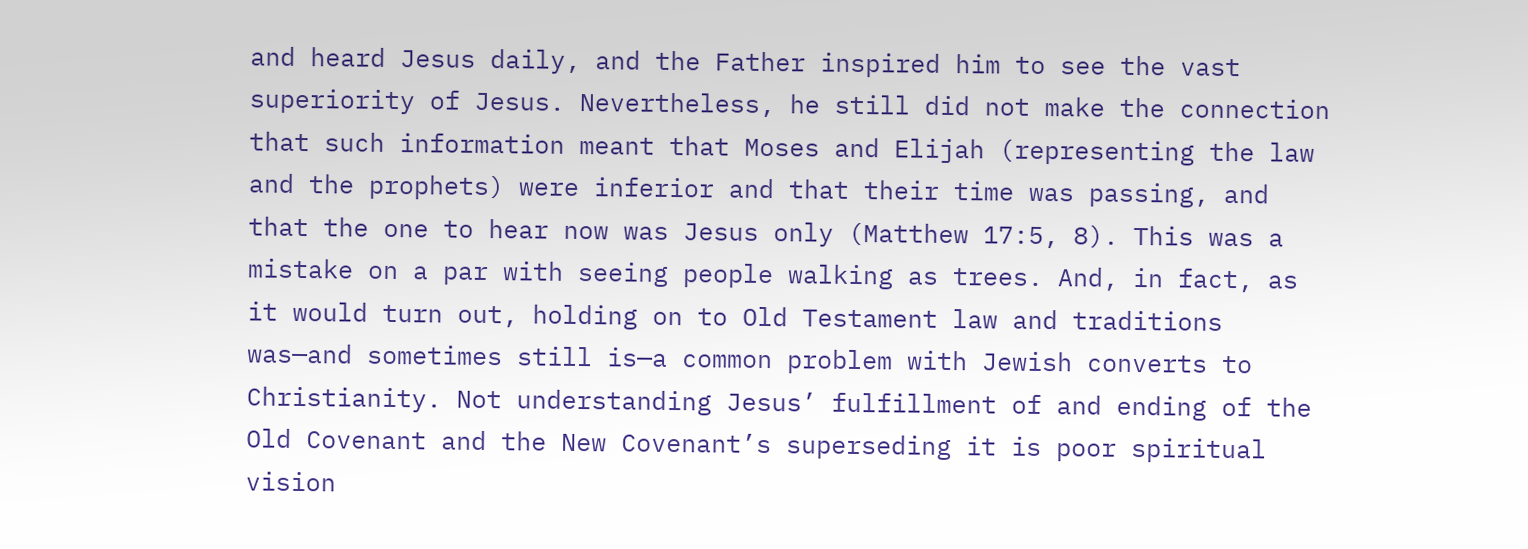and heard Jesus daily, and the Father inspired him to see the vast superiority of Jesus. Nevertheless, he still did not make the connection that such information meant that Moses and Elijah (representing the law and the prophets) were inferior and that their time was passing, and that the one to hear now was Jesus only (Matthew 17:5, 8). This was a mistake on a par with seeing people walking as trees. And, in fact, as it would turn out, holding on to Old Testament law and traditions was—and sometimes still is—a common problem with Jewish converts to Christianity. Not understanding Jesus’ fulfillment of and ending of the Old Covenant and the New Covenant’s superseding it is poor spiritual vision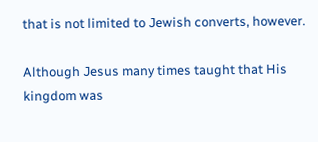that is not limited to Jewish converts, however.

Although Jesus many times taught that His kingdom was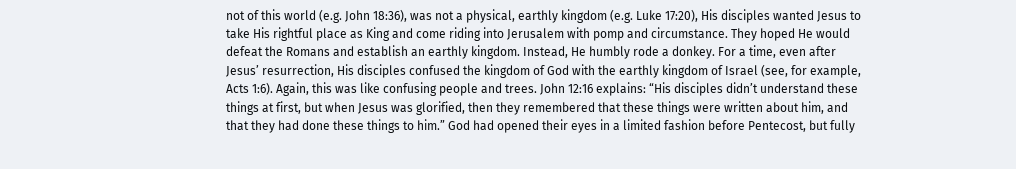not of this world (e.g. John 18:36), was not a physical, earthly kingdom (e.g. Luke 17:20), His disciples wanted Jesus to take His rightful place as King and come riding into Jerusalem with pomp and circumstance. They hoped He would defeat the Romans and establish an earthly kingdom. Instead, He humbly rode a donkey. For a time, even after Jesus’ resurrection, His disciples confused the kingdom of God with the earthly kingdom of Israel (see, for example, Acts 1:6). Again, this was like confusing people and trees. John 12:16 explains: “His disciples didn’t understand these things at first, but when Jesus was glorified, then they remembered that these things were written about him, and that they had done these things to him.” God had opened their eyes in a limited fashion before Pentecost, but fully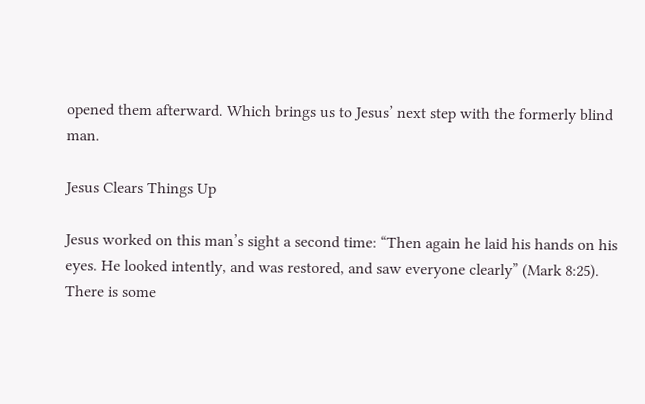opened them afterward. Which brings us to Jesus’ next step with the formerly blind man.

Jesus Clears Things Up

Jesus worked on this man’s sight a second time: “Then again he laid his hands on his eyes. He looked intently, and was restored, and saw everyone clearly” (Mark 8:25). There is some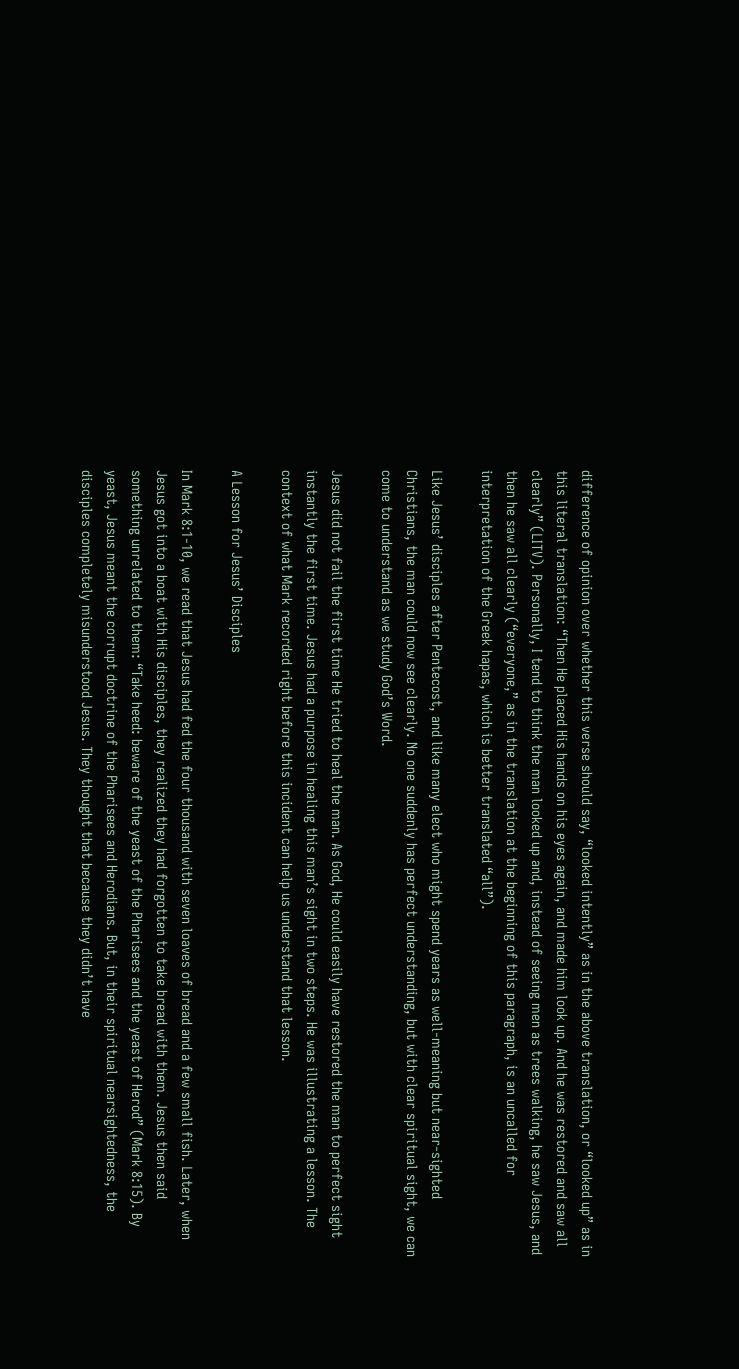difference of opinion over whether this verse should say, “looked intently” as in the above translation, or “looked up” as in this literal translation: “Then He placed His hands on his eyes again, and made him look up. And he was restored and saw all clearly” (LITV). Personally, I tend to think the man looked up and, instead of seeing men as trees walking, he saw Jesus, and then he saw all clearly (“everyone,” as in the translation at the beginning of this paragraph, is an uncalled for interpretation of the Greek hapas, which is better translated “all”).

Like Jesus’ disciples after Pentecost, and like many elect who might spend years as well-meaning but near-sighted Christians, the man could now see clearly. No one suddenly has perfect understanding, but with clear spiritual sight, we can come to understand as we study God’s Word.

Jesus did not fail the first time He tried to heal the man. As God, He could easily have restored the man to perfect sight instantly the first time. Jesus had a purpose in healing this man’s sight in two steps. He was illustrating a lesson. The context of what Mark recorded right before this incident can help us understand that lesson.

A Lesson for Jesus’ Disciples

In Mark 8:1-10, we read that Jesus had fed the four thousand with seven loaves of bread and a few small fish. Later, when Jesus got into a boat with His disciples, they realized they had forgotten to take bread with them. Jesus then said something unrelated to them: “Take heed: beware of the yeast of the Pharisees and the yeast of Herod” (Mark 8:15). By yeast, Jesus meant the corrupt doctrine of the Pharisees and Herodians. But, in their spiritual nearsightedness, the disciples completely misunderstood Jesus. They thought that because they didn’t have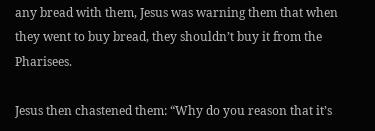any bread with them, Jesus was warning them that when they went to buy bread, they shouldn’t buy it from the Pharisees.

Jesus then chastened them: “Why do you reason that it’s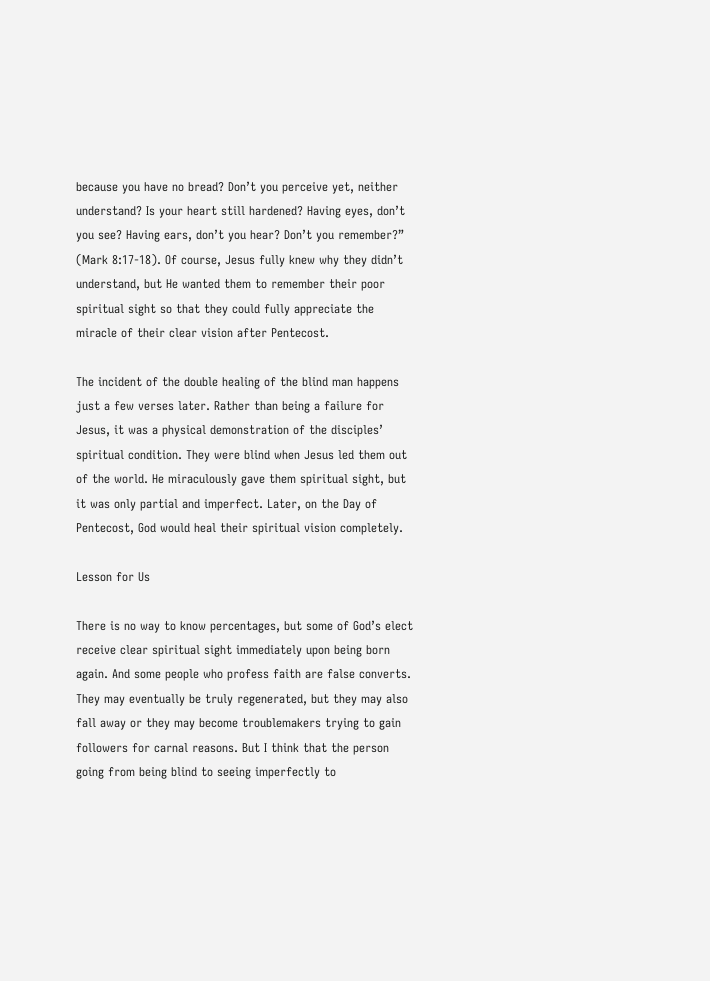because you have no bread? Don’t you perceive yet, neither understand? Is your heart still hardened? Having eyes, don’t you see? Having ears, don’t you hear? Don’t you remember?” (Mark 8:17-18). Of course, Jesus fully knew why they didn’t understand, but He wanted them to remember their poor spiritual sight so that they could fully appreciate the miracle of their clear vision after Pentecost.

The incident of the double healing of the blind man happens just a few verses later. Rather than being a failure for Jesus, it was a physical demonstration of the disciples’ spiritual condition. They were blind when Jesus led them out of the world. He miraculously gave them spiritual sight, but it was only partial and imperfect. Later, on the Day of Pentecost, God would heal their spiritual vision completely.

Lesson for Us

There is no way to know percentages, but some of God’s elect receive clear spiritual sight immediately upon being born again. And some people who profess faith are false converts. They may eventually be truly regenerated, but they may also fall away or they may become troublemakers trying to gain followers for carnal reasons. But I think that the person going from being blind to seeing imperfectly to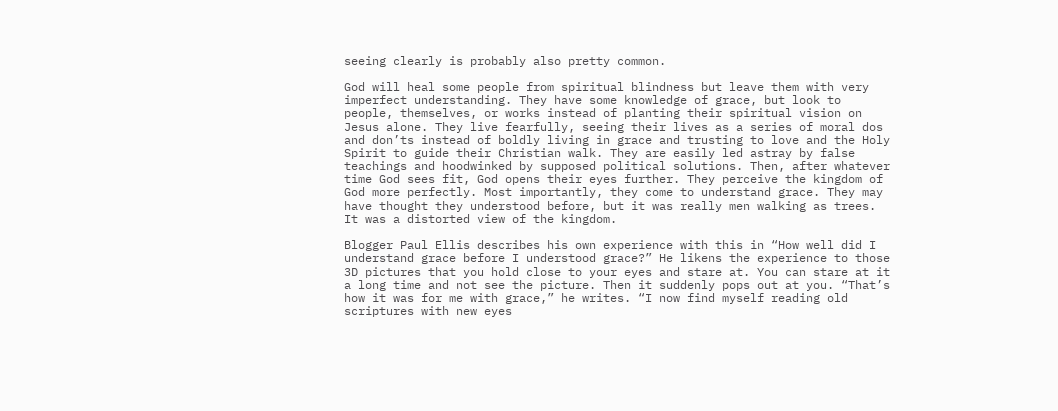seeing clearly is probably also pretty common.

God will heal some people from spiritual blindness but leave them with very imperfect understanding. They have some knowledge of grace, but look to people, themselves, or works instead of planting their spiritual vision on Jesus alone. They live fearfully, seeing their lives as a series of moral dos and don’ts instead of boldly living in grace and trusting to love and the Holy Spirit to guide their Christian walk. They are easily led astray by false teachings and hoodwinked by supposed political solutions. Then, after whatever time God sees fit, God opens their eyes further. They perceive the kingdom of God more perfectly. Most importantly, they come to understand grace. They may have thought they understood before, but it was really men walking as trees. It was a distorted view of the kingdom.

Blogger Paul Ellis describes his own experience with this in “How well did I understand grace before I understood grace?” He likens the experience to those 3D pictures that you hold close to your eyes and stare at. You can stare at it a long time and not see the picture. Then it suddenly pops out at you. “That’s how it was for me with grace,” he writes. “I now find myself reading old scriptures with new eyes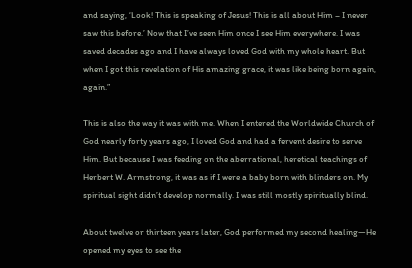and saying, ‘Look! This is speaking of Jesus! This is all about Him – I never saw this before.’ Now that I’ve seen Him once I see Him everywhere. I was saved decades ago and I have always loved God with my whole heart. But when I got this revelation of His amazing grace, it was like being born again, again.”

This is also the way it was with me. When I entered the Worldwide Church of God nearly forty years ago, I loved God and had a fervent desire to serve Him. But because I was feeding on the aberrational, heretical teachings of Herbert W. Armstrong, it was as if I were a baby born with blinders on. My spiritual sight didn’t develop normally. I was still mostly spiritually blind.

About twelve or thirteen years later, God performed my second healing—He opened my eyes to see the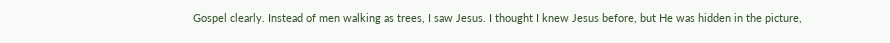Gospel clearly. Instead of men walking as trees, I saw Jesus. I thought I knew Jesus before, but He was hidden in the picture,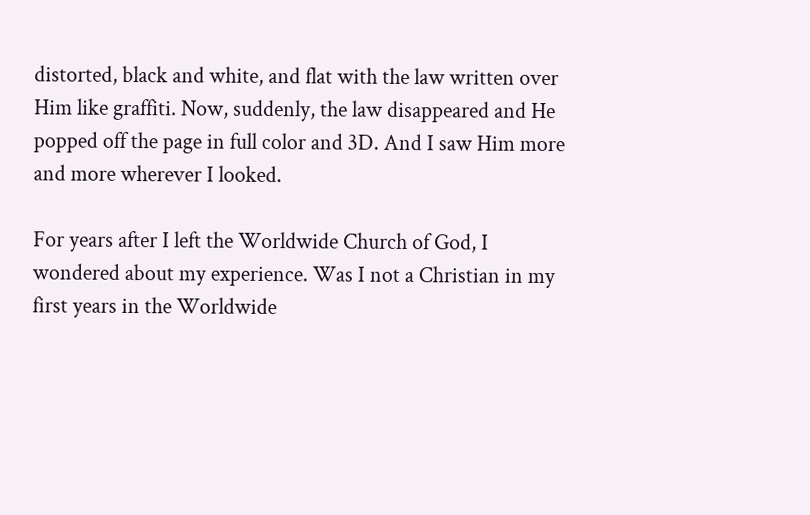distorted, black and white, and flat with the law written over Him like graffiti. Now, suddenly, the law disappeared and He popped off the page in full color and 3D. And I saw Him more and more wherever I looked.

For years after I left the Worldwide Church of God, I wondered about my experience. Was I not a Christian in my first years in the Worldwide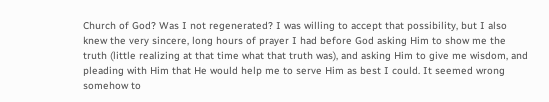Church of God? Was I not regenerated? I was willing to accept that possibility, but I also knew the very sincere, long hours of prayer I had before God asking Him to show me the truth (little realizing at that time what that truth was), and asking Him to give me wisdom, and pleading with Him that He would help me to serve Him as best I could. It seemed wrong somehow to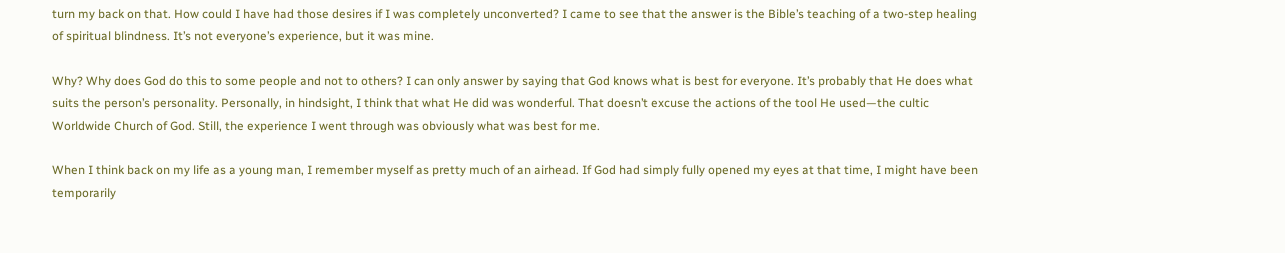turn my back on that. How could I have had those desires if I was completely unconverted? I came to see that the answer is the Bible’s teaching of a two-step healing of spiritual blindness. It’s not everyone’s experience, but it was mine.

Why? Why does God do this to some people and not to others? I can only answer by saying that God knows what is best for everyone. It’s probably that He does what suits the person’s personality. Personally, in hindsight, I think that what He did was wonderful. That doesn’t excuse the actions of the tool He used—the cultic Worldwide Church of God. Still, the experience I went through was obviously what was best for me.

When I think back on my life as a young man, I remember myself as pretty much of an airhead. If God had simply fully opened my eyes at that time, I might have been temporarily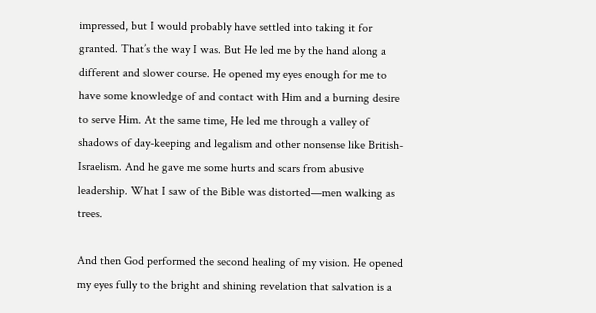impressed, but I would probably have settled into taking it for granted. That’s the way I was. But He led me by the hand along a different and slower course. He opened my eyes enough for me to have some knowledge of and contact with Him and a burning desire to serve Him. At the same time, He led me through a valley of shadows of day-keeping and legalism and other nonsense like British-Israelism. And he gave me some hurts and scars from abusive leadership. What I saw of the Bible was distorted—men walking as trees.

And then God performed the second healing of my vision. He opened my eyes fully to the bright and shining revelation that salvation is a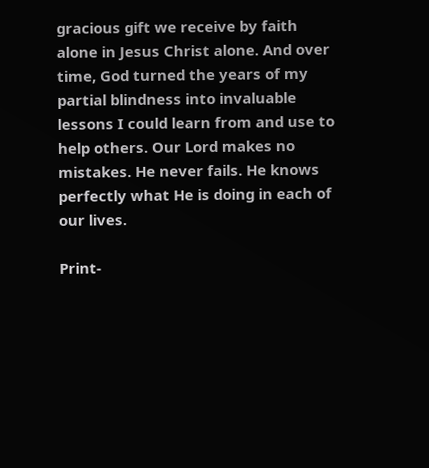gracious gift we receive by faith alone in Jesus Christ alone. And over time, God turned the years of my partial blindness into invaluable lessons I could learn from and use to help others. Our Lord makes no mistakes. He never fails. He knows perfectly what He is doing in each of our lives.

Print-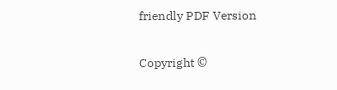friendly PDF Version

Copyright ©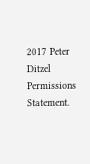2017 Peter Ditzel Permissions Statement.